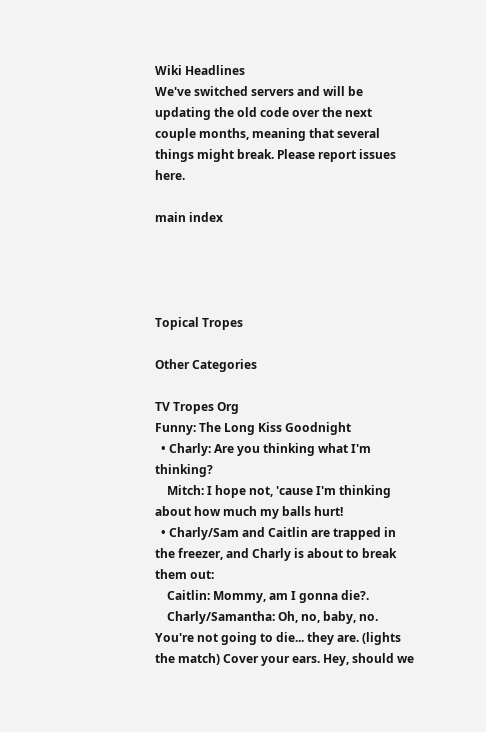Wiki Headlines
We've switched servers and will be updating the old code over the next couple months, meaning that several things might break. Please report issues here.

main index




Topical Tropes

Other Categories

TV Tropes Org
Funny: The Long Kiss Goodnight
  • Charly: Are you thinking what I'm thinking?
    Mitch: I hope not, 'cause I'm thinking about how much my balls hurt!
  • Charly/Sam and Caitlin are trapped in the freezer, and Charly is about to break them out:
    Caitlin: Mommy, am I gonna die?.
    Charly/Samantha: Oh, no, baby, no. You're not going to die... they are. (lights the match) Cover your ears. Hey, should we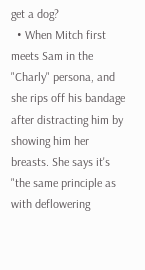get a dog?
  • When Mitch first meets Sam in the "Charly" persona, and she rips off his bandage after distracting him by showing him her breasts. She says it's "the same principle as with deflowering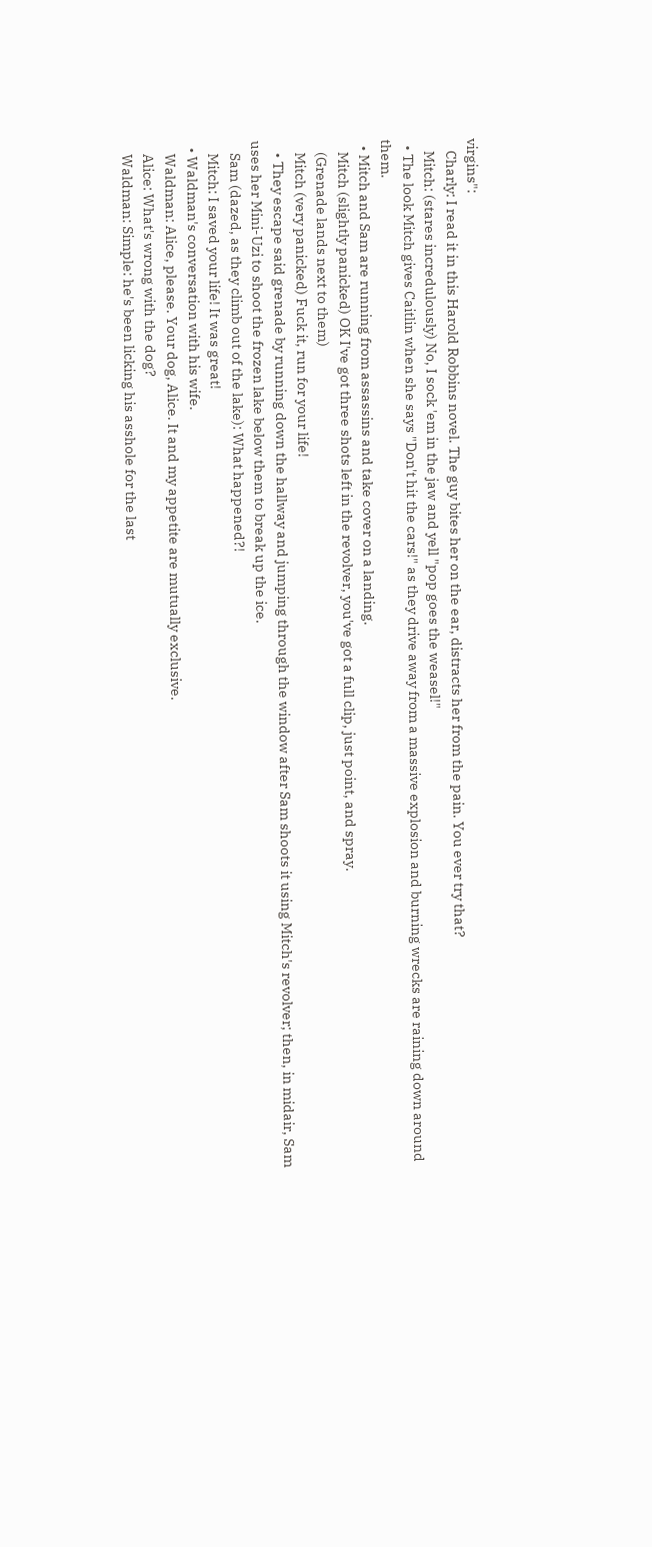virgins":
    Charly: I read it in this Harold Robbins novel. The guy bites her on the ear, distracts her from the pain. You ever try that?
    Mitch: (stares incredulously) No, I sock 'em in the jaw and yell "pop goes the weasel!"
  • The look Mitch gives Caitlin when she says "Don't hit the cars!" as they drive away from a massive explosion and burning wrecks are raining down around them.
  • Mitch and Sam are running from assassins and take cover on a landing.
    Mitch (slightly panicked) OK I've got three shots left in the revolver, you've got a full clip, just point, and spray.
    (Grenade lands next to them)
    Mitch (very panicked) Fuck it, run for your life!
    • They escape said grenade by running down the hallway and jumping through the window after Sam shoots it using Mitch's revolver; then, in midair, Sam uses her Mini-Uzi to shoot the frozen lake below them to break up the ice.
    Sam (dazed, as they climb out of the lake): What happened?!
    Mitch: I saved your life! It was great!
  • Waldman's conversation with his wife.
    Waldman: Alice, please. Your dog, Alice. It and my appetite are mutually exclusive.
    Alice: What's wrong with the dog?
    Waldman: Simple: he's been licking his asshole for the last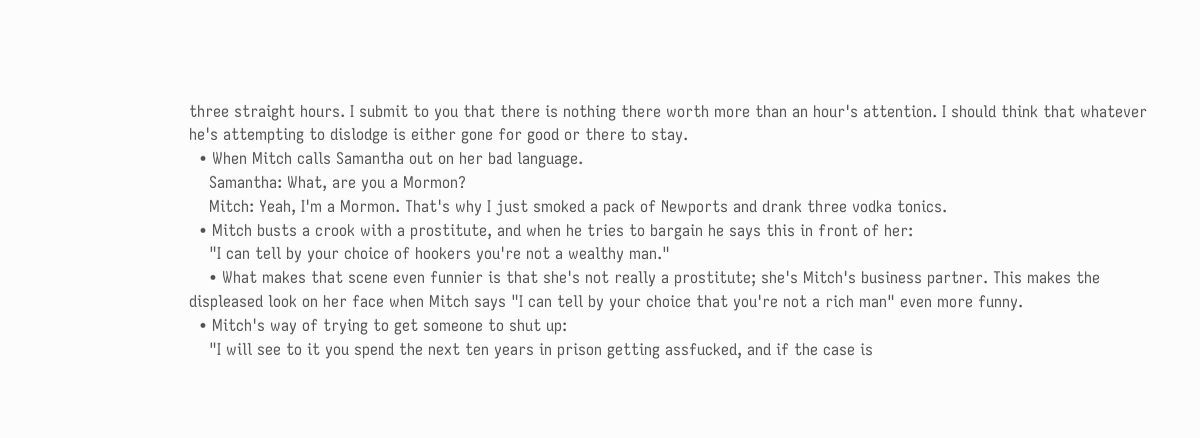three straight hours. I submit to you that there is nothing there worth more than an hour's attention. I should think that whatever he's attempting to dislodge is either gone for good or there to stay.
  • When Mitch calls Samantha out on her bad language.
    Samantha: What, are you a Mormon?
    Mitch: Yeah, I'm a Mormon. That's why I just smoked a pack of Newports and drank three vodka tonics.
  • Mitch busts a crook with a prostitute, and when he tries to bargain he says this in front of her:
    "I can tell by your choice of hookers you're not a wealthy man."
    • What makes that scene even funnier is that she's not really a prostitute; she's Mitch's business partner. This makes the displeased look on her face when Mitch says "I can tell by your choice that you're not a rich man" even more funny.
  • Mitch's way of trying to get someone to shut up:
    "I will see to it you spend the next ten years in prison getting assfucked, and if the case is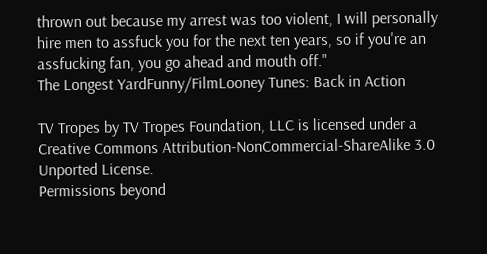thrown out because my arrest was too violent, I will personally hire men to assfuck you for the next ten years, so if you're an assfucking fan, you go ahead and mouth off."
The Longest YardFunny/FilmLooney Tunes: Back in Action

TV Tropes by TV Tropes Foundation, LLC is licensed under a Creative Commons Attribution-NonCommercial-ShareAlike 3.0 Unported License.
Permissions beyond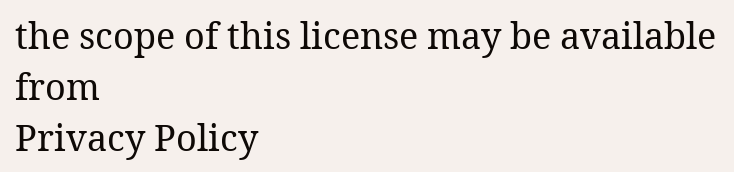the scope of this license may be available from
Privacy Policy